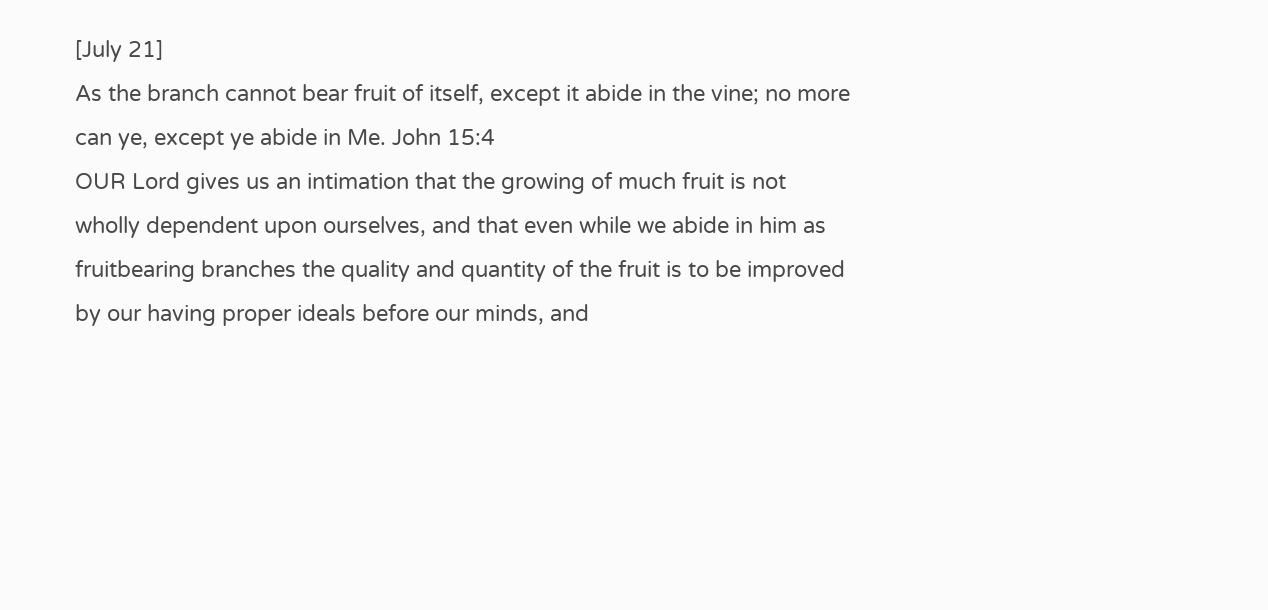[July 21]
As the branch cannot bear fruit of itself, except it abide in the vine; no more can ye, except ye abide in Me. John 15:4
OUR Lord gives us an intimation that the growing of much fruit is not wholly dependent upon ourselves, and that even while we abide in him as fruitbearing branches the quality and quantity of the fruit is to be improved by our having proper ideals before our minds, and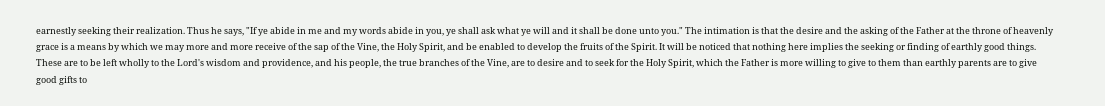earnestly seeking their realization. Thus he says, "If ye abide in me and my words abide in you, ye shall ask what ye will and it shall be done unto you." The intimation is that the desire and the asking of the Father at the throne of heavenly grace is a means by which we may more and more receive of the sap of the Vine, the Holy Spirit, and be enabled to develop the fruits of the Spirit. It will be noticed that nothing here implies the seeking or finding of earthly good things. These are to be left wholly to the Lord's wisdom and providence, and his people, the true branches of the Vine, are to desire and to seek for the Holy Spirit, which the Father is more willing to give to them than earthly parents are to give good gifts to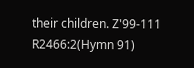their children. Z'99-111 R2466:2(Hymn 91)